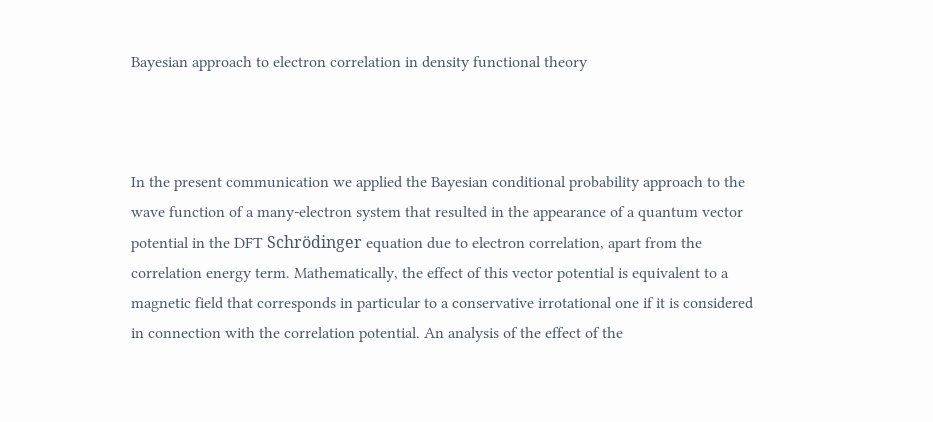Bayesian approach to electron correlation in density functional theory



In the present communication we applied the Bayesian conditional probability approach to the wave function of a many-electron system that resulted in the appearance of a quantum vector potential in the DFT Schrödinger equation due to electron correlation, apart from the correlation energy term. Mathematically, the effect of this vector potential is equivalent to a magnetic field that corresponds in particular to a conservative irrotational one if it is considered in connection with the correlation potential. An analysis of the effect of the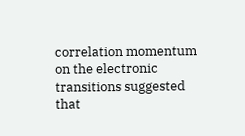correlation momentum on the electronic transitions suggested that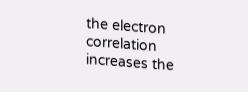the electron correlation increases the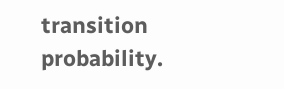transition probability.